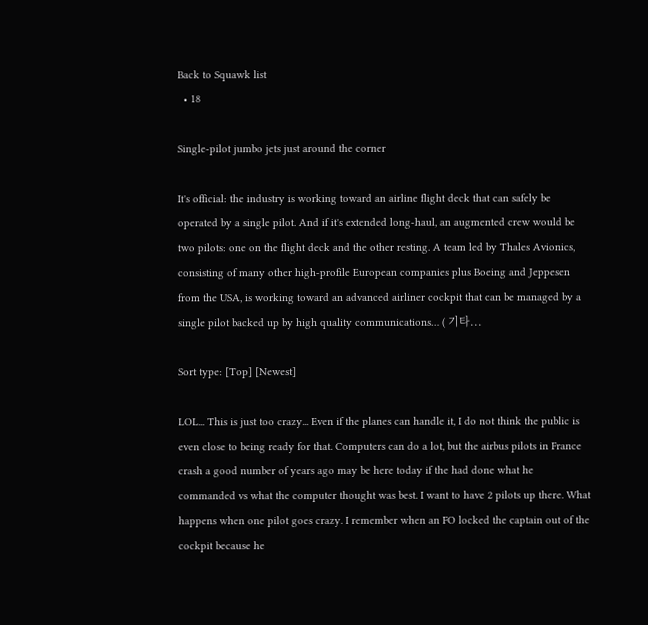Back to Squawk list
  • 18

Single-pilot jumbo jets just around the corner

It's official: the industry is working toward an airline flight deck that can safely be operated by a single pilot. And if it's extended long-haul, an augmented crew would be two pilots: one on the flight deck and the other resting. A team led by Thales Avionics, consisting of many other high-profile European companies plus Boeing and Jeppesen from the USA, is working toward an advanced airliner cockpit that can be managed by a single pilot backed up by high quality communications… ( 기타...

Sort type: [Top] [Newest]

LOL... This is just too crazy... Even if the planes can handle it, I do not think the public is even close to being ready for that. Computers can do a lot, but the airbus pilots in France crash a good number of years ago may be here today if the had done what he commanded vs what the computer thought was best. I want to have 2 pilots up there. What happens when one pilot goes crazy. I remember when an FO locked the captain out of the cockpit because he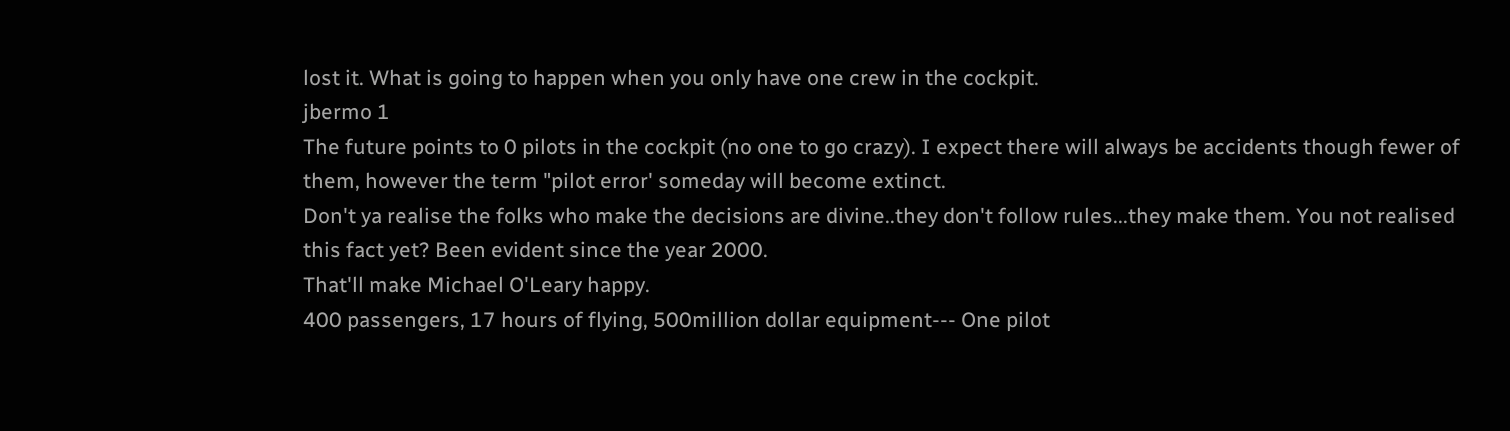lost it. What is going to happen when you only have one crew in the cockpit.
jbermo 1
The future points to 0 pilots in the cockpit (no one to go crazy). I expect there will always be accidents though fewer of them, however the term "pilot error' someday will become extinct.
Don't ya realise the folks who make the decisions are divine..they don't follow rules...they make them. You not realised this fact yet? Been evident since the year 2000.
That'll make Michael O'Leary happy.
400 passengers, 17 hours of flying, 500million dollar equipment--- One pilot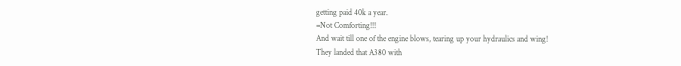getting paid 40k a year.
=Not Comforting!!!
And wait till one of the engine blows, tearing up your hydraulics and wing!
They landed that A380 with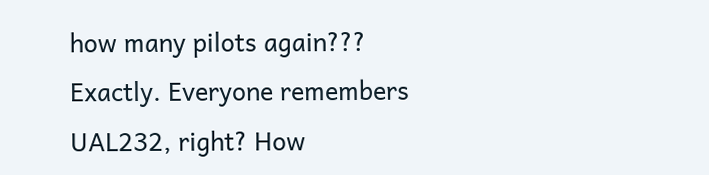how many pilots again???
Exactly. Everyone remembers UAL232, right? How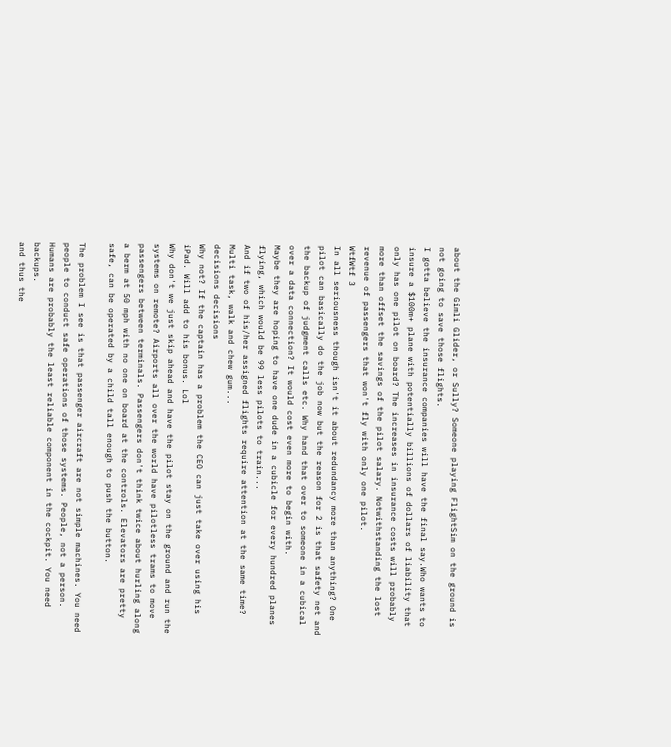about the Gimli Glider, or Sully? Someone playing FlightSim on the ground is not going to save those flights.
I gotta believe the insurance companies will have the final say.Who wants to insure a $100m+ plane with potentially billions of dollars of liability that only has one pilot on board? The increases in insurance costs will probably more than offset the savings of the pilot salary. Notwithstanding the lost revenue of passengers that won't fly with only one pilot.
WtfWtf 3
In all seriousness though isn't it about redundancy more than anything? One pilot can basically do the job now but the reason for 2 is that safety net and the backup of judgment calls etc. Why hand that over to someone in a cubical over a data connection? It would cost even more to begin with.
Maybe they are hoping to have one dude in a cubicle for every hundred planes flying, which would be 99 less pilots to train...
And if two of his/her assigned flights require attention at the same time?
Multi task, walk and chew gum...
decisions decisions
Why not? If the captain has a problem the CEO can just take over using his iPad. Will add to his bonus. Lol
Why don't we just skip ahead and have the pilot stay on the ground and run the systems on remote? Airports all over the world have pilotless trams to move passengers between terminals. Passengers don't think twice about hurling along a berm at 50 mph with no one on board at the controls. Elevators are pretty safe, can be operated by a child tall enough to push the button.

The problem I see is that passenger aircraft are not simple machines. You need people to conduct safe operations of those systems. People, not a person. Humans are probably the least reliable component in the cockpit. You need backups.
and thus the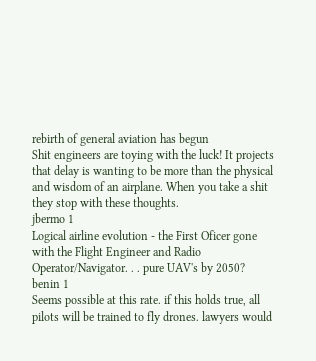rebirth of general aviation has begun
Shit engineers are toying with the luck! It projects that delay is wanting to be more than the physical and wisdom of an airplane. When you take a shit they stop with these thoughts.
jbermo 1
Logical airline evolution - the First Oficer gone with the Flight Engineer and Radio Operator/Navigator. . . pure UAV's by 2050?
benin 1
Seems possible at this rate. if this holds true, all pilots will be trained to fly drones. lawyers would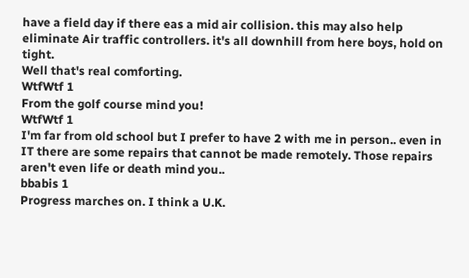have a field day if there eas a mid air collision. this may also help eliminate Air traffic controllers. it's all downhill from here boys, hold on tight.
Well that's real comforting.
WtfWtf 1
From the golf course mind you!
WtfWtf 1
I'm far from old school but I prefer to have 2 with me in person.. even in IT there are some repairs that cannot be made remotely. Those repairs aren't even life or death mind you..
bbabis 1
Progress marches on. I think a U.K.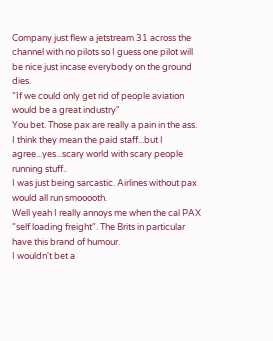Company just flew a jetstream 31 across the channel with no pilots so I guess one pilot will be nice just incase everybody on the ground dies.
"If we could only get rid of people aviation would be a great industry"
You bet. Those pax are really a pain in the ass.
I think they mean the paid staff...but I agree...yes...scary world with scary people running stuff..
I was just being sarcastic. Airlines without pax would all run smooooth.
Well yeah I really annoys me when the cal PAX "self loading freight". The Brits in particular have this brand of humour.
I wouldn't bet a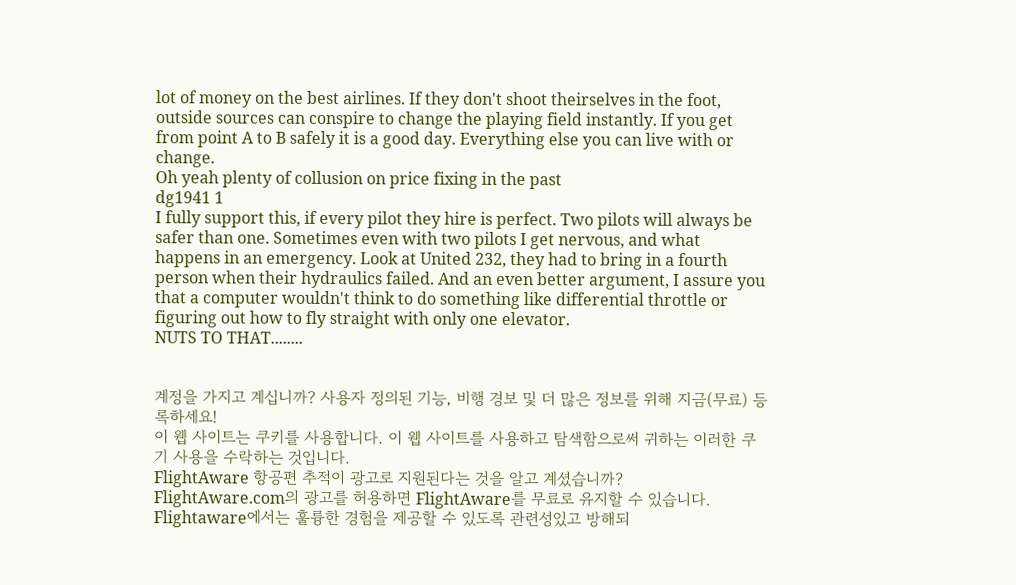lot of money on the best airlines. If they don't shoot theirselves in the foot, outside sources can conspire to change the playing field instantly. If you get from point A to B safely it is a good day. Everything else you can live with or change.
Oh yeah plenty of collusion on price fixing in the past
dg1941 1
I fully support this, if every pilot they hire is perfect. Two pilots will always be safer than one. Sometimes even with two pilots I get nervous, and what happens in an emergency. Look at United 232, they had to bring in a fourth person when their hydraulics failed. And an even better argument, I assure you that a computer wouldn't think to do something like differential throttle or figuring out how to fly straight with only one elevator.
NUTS TO THAT........


계정을 가지고 계십니까? 사용자 정의된 기능, 비행 경보 및 더 많은 정보를 위해 지금(무료) 등록하세요!
이 웹 사이트는 쿠키를 사용합니다. 이 웹 사이트를 사용하고 탐색함으로써 귀하는 이러한 쿠기 사용을 수락하는 것입니다.
FlightAware 항공편 추적이 광고로 지원된다는 것을 알고 계셨습니까?
FlightAware.com의 광고를 허용하면 FlightAware를 무료로 유지할 수 있습니다. Flightaware에서는 훌륭한 경험을 제공할 수 있도록 관련성있고 방해되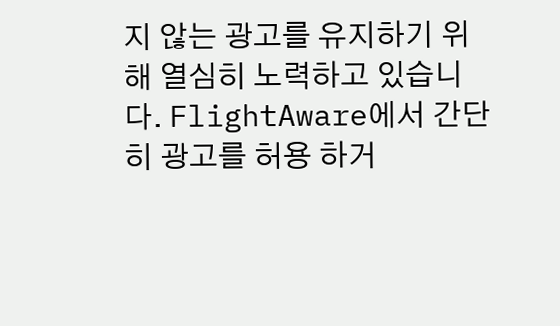지 않는 광고를 유지하기 위해 열심히 노력하고 있습니다. FlightAware에서 간단히 광고를 허용 하거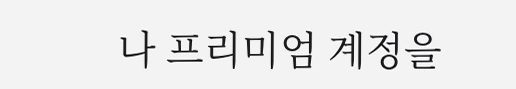나 프리미엄 계정을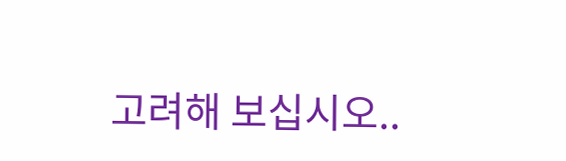고려해 보십시오..